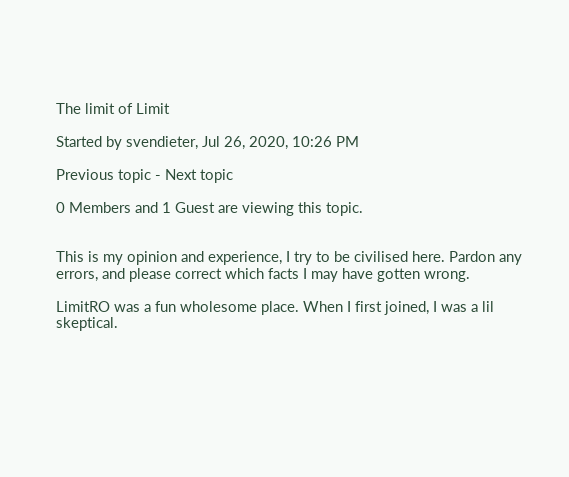The limit of Limit

Started by svendieter, Jul 26, 2020, 10:26 PM

Previous topic - Next topic

0 Members and 1 Guest are viewing this topic.


This is my opinion and experience, I try to be civilised here. Pardon any errors, and please correct which facts I may have gotten wrong.

LimitRO was a fun wholesome place. When I first joined, I was a lil skeptical.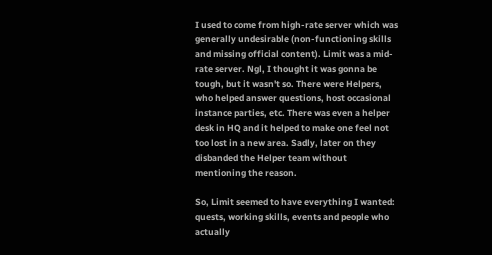I used to come from high-rate server which was generally undesirable (non-functioning skills and missing official content). Limit was a mid-rate server. Ngl, I thought it was gonna be tough, but it wasn't so. There were Helpers, who helped answer questions, host occasional instance parties, etc. There was even a helper desk in HQ and it helped to make one feel not too lost in a new area. Sadly, later on they disbanded the Helper team without mentioning the reason.

So, Limit seemed to have everything I wanted: quests, working skills, events and people who actually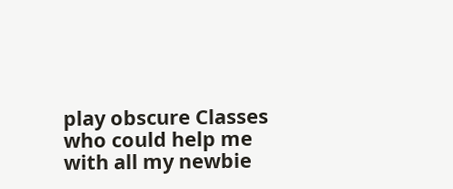play obscure Classes who could help me with all my newbie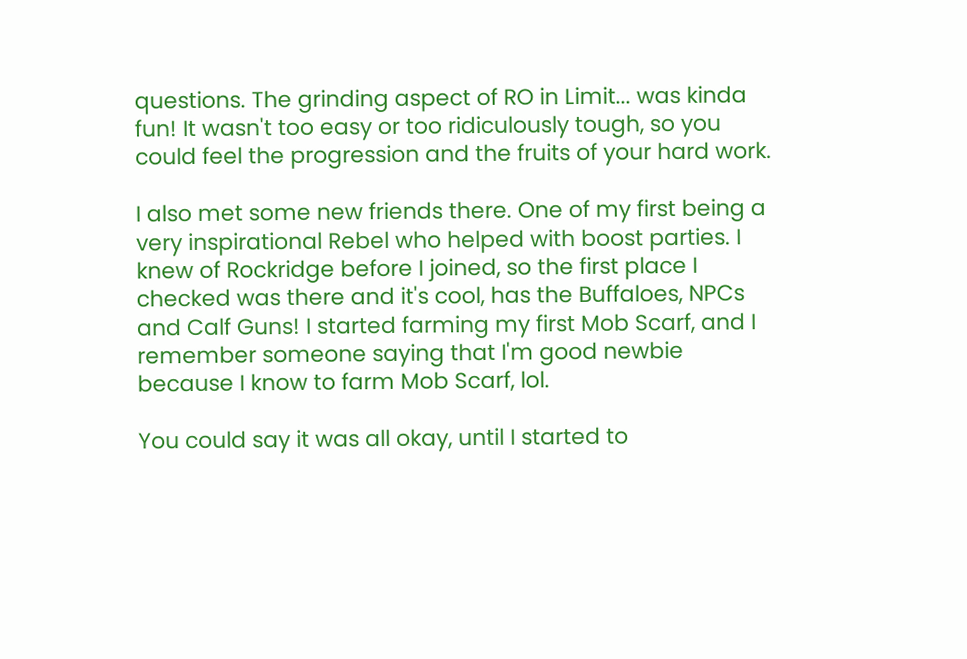questions. The grinding aspect of RO in Limit... was kinda fun! It wasn't too easy or too ridiculously tough, so you could feel the progression and the fruits of your hard work.

I also met some new friends there. One of my first being a very inspirational Rebel who helped with boost parties. I knew of Rockridge before I joined, so the first place I checked was there and it's cool, has the Buffaloes, NPCs and Calf Guns! I started farming my first Mob Scarf, and I remember someone saying that I'm good newbie because I know to farm Mob Scarf, lol.

You could say it was all okay, until I started to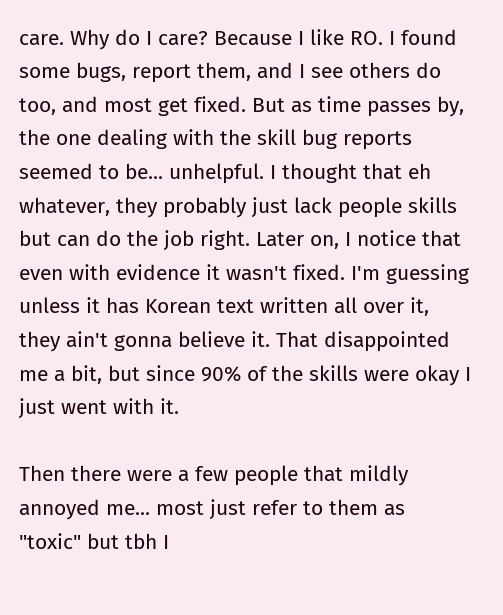care. Why do I care? Because I like RO. I found some bugs, report them, and I see others do too, and most get fixed. But as time passes by, the one dealing with the skill bug reports seemed to be... unhelpful. I thought that eh whatever, they probably just lack people skills but can do the job right. Later on, I notice that even with evidence it wasn't fixed. I'm guessing unless it has Korean text written all over it, they ain't gonna believe it. That disappointed me a bit, but since 90% of the skills were okay I just went with it.

Then there were a few people that mildly annoyed me... most just refer to them as "toxic" but tbh I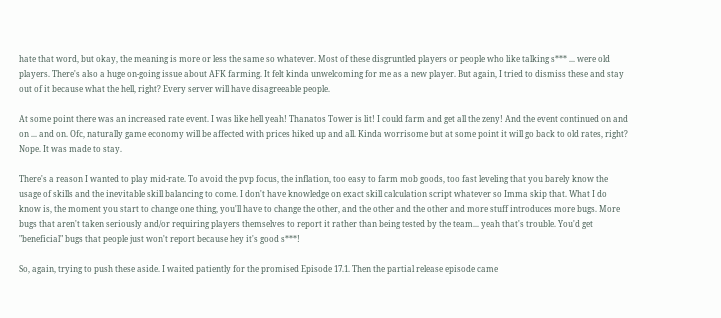hate that word, but okay, the meaning is more or less the same so whatever. Most of these disgruntled players or people who like talking s*** ... were old players. There's also a huge on-going issue about AFK farming. It felt kinda unwelcoming for me as a new player. But again, I tried to dismiss these and stay out of it because what the hell, right? Every server will have disagreeable people.

At some point there was an increased rate event. I was like hell yeah! Thanatos Tower is lit! I could farm and get all the zeny! And the event continued on and on ... and on. Ofc, naturally game economy will be affected with prices hiked up and all. Kinda worrisome but at some point it will go back to old rates, right? Nope. It was made to stay.

There's a reason I wanted to play mid-rate. To avoid the pvp focus, the inflation, too easy to farm mob goods, too fast leveling that you barely know the usage of skills and the inevitable skill balancing to come. I don't have knowledge on exact skill calculation script whatever so Imma skip that. What I do know is, the moment you start to change one thing, you'll have to change the other, and the other and the other and more stuff introduces more bugs. More bugs that aren't taken seriously and/or requiring players themselves to report it rather than being tested by the team... yeah that's trouble. You'd get "beneficial" bugs that people just won't report because hey it's good s***!

So, again, trying to push these aside. I waited patiently for the promised Episode 17.1. Then the partial release episode came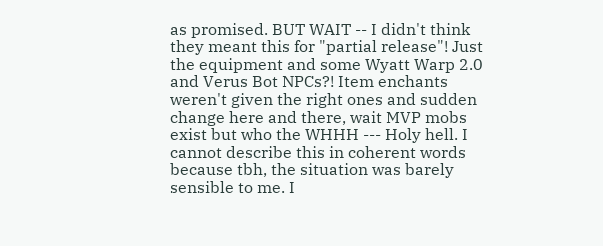as promised. BUT WAIT -- I didn't think they meant this for "partial release"! Just the equipment and some Wyatt Warp 2.0 and Verus Bot NPCs?! Item enchants weren't given the right ones and sudden change here and there, wait MVP mobs exist but who the WHHH --- Holy hell. I cannot describe this in coherent words because tbh, the situation was barely sensible to me. I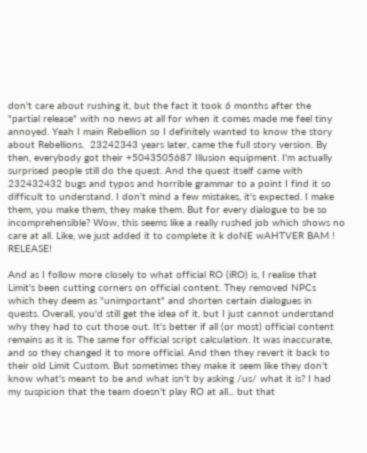don't care about rushing it, but the fact it took 6 months after the "partial release" with no news at all for when it comes made me feel tiny annoyed. Yeah I main Rebellion so I definitely wanted to know the story about Rebellions.  23242343 years later, came the full story version. By then, everybody got their +5043505687 Illusion equipment. I'm actually surprised people still do the quest. And the quest itself came with 232432432 bugs and typos and horrible grammar to a point I find it so difficult to understand. I don't mind a few mistakes, it's expected. I make them, you make them, they make them. But for every dialogue to be so incomprehensible? Wow, this seems like a really rushed job which shows no care at all. Like, we just added it to complete it k doNE wAHTVER BAM ! RELEASE!

And as I follow more closely to what official RO (iRO) is, I realise that Limit's been cutting corners on official content. They removed NPCs which they deem as "unimportant" and shorten certain dialogues in quests. Overall, you'd still get the idea of it, but I just cannot understand why they had to cut those out. It's better if all (or most) official content remains as it is. The same for official script calculation. It was inaccurate, and so they changed it to more official. And then they revert it back to their old Limit Custom. But sometimes they make it seem like they don't know what's meant to be and what isn't by asking /us/ what it is? I had my suspicion that the team doesn't play RO at all... but that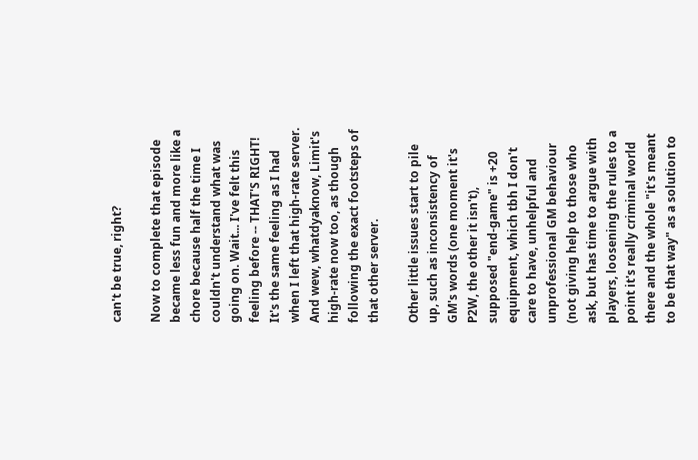can't be true, right?

Now to complete that episode became less fun and more like a chore because half the time I couldn't understand what was going on. Wait... I've felt this feeling before -- THAT'S RIGHT! It's the same feeling as I had when I left that high-rate server. And wew, whatdyaknow, Limit's high-rate now too, as though following the exact footsteps of that other server.

Other little issues start to pile up, such as inconsistency of GM's words (one moment it's P2W, the other it isn't), supposed "end-game" is +20 equipment, which tbh I don't care to have, unhelpful and unprofessional GM behaviour (not giving help to those who ask, but has time to argue with players, loosening the rules to a point it's really criminal world there and the whole "it's meant to be that way" as a solution to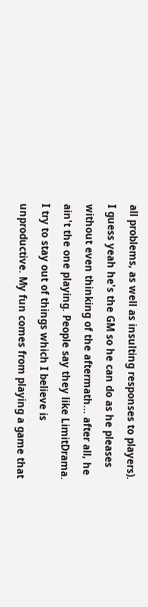all problems, as well as insulting responses to players). I guess yeah he's the GM so he can do as he pleases without even thinking of the aftermath... after all, he ain't the one playing. People say they like LimitDrama. I try to stay out of things which I believe is unproductive. My fun comes from playing a game that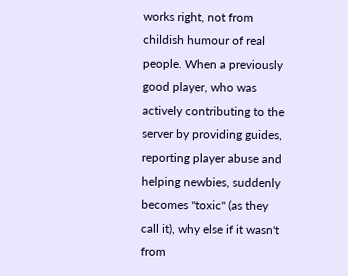works right, not from childish humour of real people. When a previously good player, who was actively contributing to the server by providing guides, reporting player abuse and helping newbies, suddenly becomes "toxic" (as they call it), why else if it wasn't from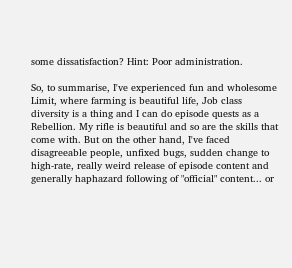some dissatisfaction? Hint: Poor administration.

So, to summarise, I've experienced fun and wholesome Limit, where farming is beautiful life, Job class diversity is a thing and I can do episode quests as a Rebellion. My rifle is beautiful and so are the skills that come with. But on the other hand, I've faced disagreeable people, unfixed bugs, sudden change to high-rate, really weird release of episode content and generally haphazard following of "official" content... or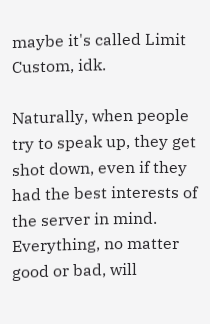maybe it's called Limit Custom, idk.

Naturally, when people try to speak up, they get shot down, even if they had the best interests of the server in mind. Everything, no matter good or bad, will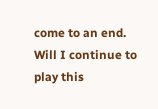come to an end. Will I continue to play this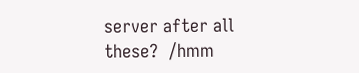server after all these?  /hmm